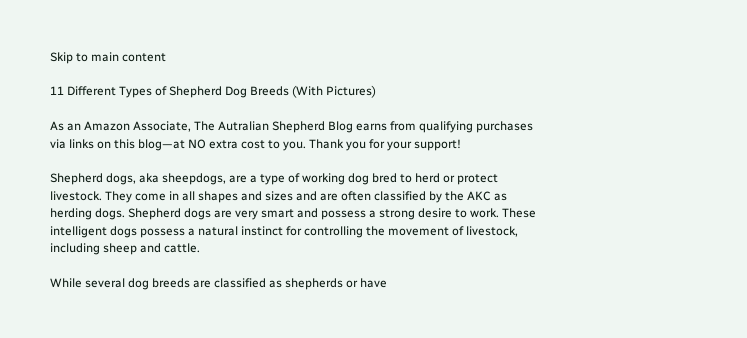Skip to main content

11 Different Types of Shepherd Dog Breeds (With Pictures)

As an Amazon Associate, The Autralian Shepherd Blog earns from qualifying purchases via links on this blog—at NO extra cost to you. Thank you for your support!

Shepherd dogs, aka sheepdogs, are a type of working dog bred to herd or protect livestock. They come in all shapes and sizes and are often classified by the AKC as herding dogs. Shepherd dogs are very smart and possess a strong desire to work. These intelligent dogs possess a natural instinct for controlling the movement of livestock, including sheep and cattle.

While several dog breeds are classified as shepherds or have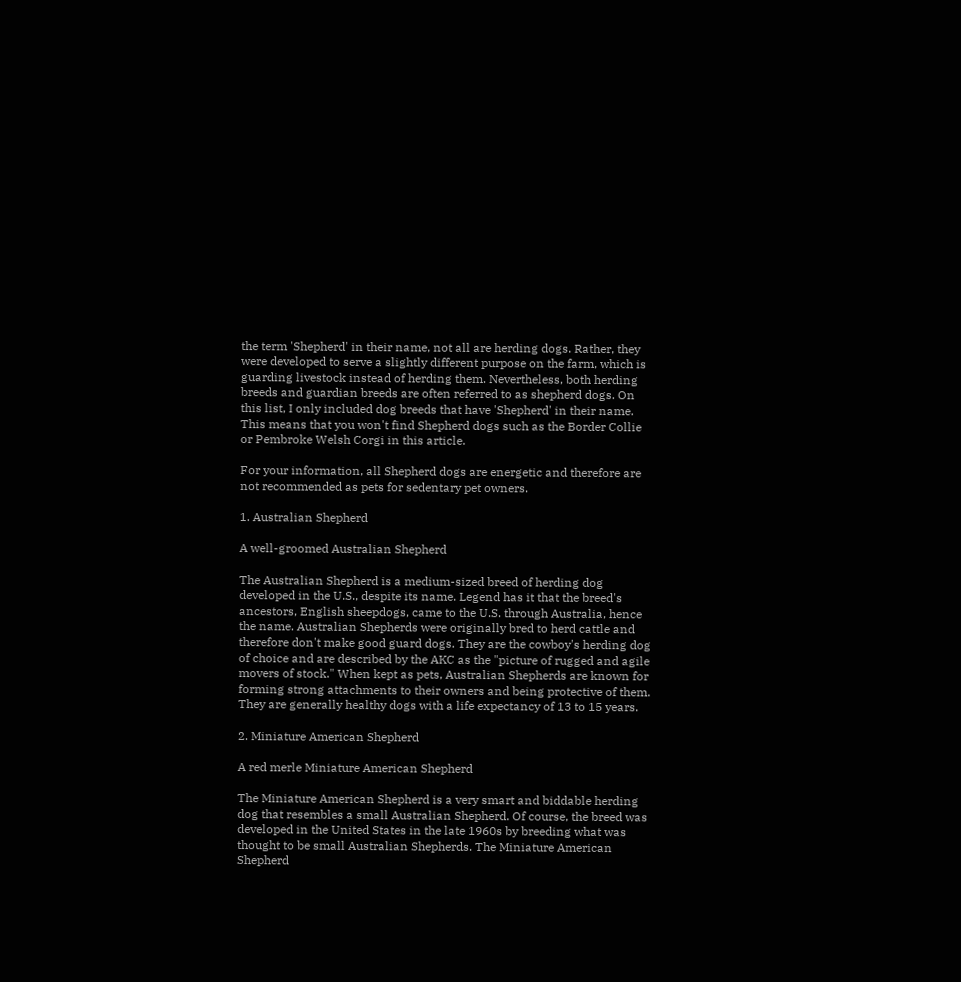the term 'Shepherd' in their name, not all are herding dogs. Rather, they were developed to serve a slightly different purpose on the farm, which is guarding livestock instead of herding them. Nevertheless, both herding breeds and guardian breeds are often referred to as shepherd dogs. On this list, I only included dog breeds that have 'Shepherd' in their name. This means that you won't find Shepherd dogs such as the Border Collie or Pembroke Welsh Corgi in this article.

For your information, all Shepherd dogs are energetic and therefore are not recommended as pets for sedentary pet owners.

1. Australian Shepherd

A well-groomed Australian Shepherd

The Australian Shepherd is a medium-sized breed of herding dog developed in the U.S., despite its name. Legend has it that the breed's ancestors, English sheepdogs, came to the U.S. through Australia, hence the name. Australian Shepherds were originally bred to herd cattle and therefore don't make good guard dogs. They are the cowboy's herding dog of choice and are described by the AKC as the "picture of rugged and agile movers of stock." When kept as pets, Australian Shepherds are known for forming strong attachments to their owners and being protective of them. They are generally healthy dogs with a life expectancy of 13 to 15 years.

2. Miniature American Shepherd

A red merle Miniature American Shepherd

The Miniature American Shepherd is a very smart and biddable herding dog that resembles a small Australian Shepherd. Of course, the breed was developed in the United States in the late 1960s by breeding what was thought to be small Australian Shepherds. The Miniature American Shepherd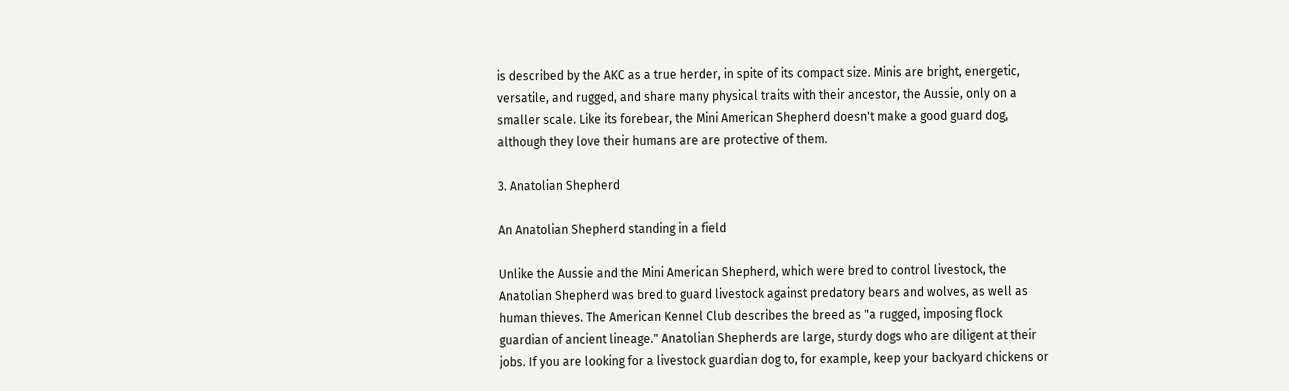is described by the AKC as a true herder, in spite of its compact size. Minis are bright, energetic, versatile, and rugged, and share many physical traits with their ancestor, the Aussie, only on a smaller scale. Like its forebear, the Mini American Shepherd doesn't make a good guard dog, although they love their humans are are protective of them.

3. Anatolian Shepherd

An Anatolian Shepherd standing in a field

Unlike the Aussie and the Mini American Shepherd, which were bred to control livestock, the Anatolian Shepherd was bred to guard livestock against predatory bears and wolves, as well as human thieves. The American Kennel Club describes the breed as "a rugged, imposing flock guardian of ancient lineage." Anatolian Shepherds are large, sturdy dogs who are diligent at their jobs. If you are looking for a livestock guardian dog to, for example, keep your backyard chickens or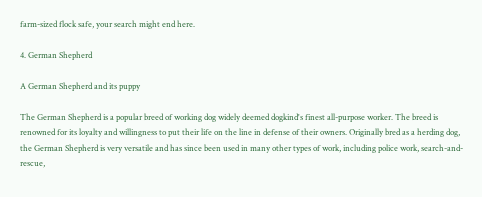farm-sized flock safe, your search might end here.

4. German Shepherd

A German Shepherd and its puppy

The German Shepherd is a popular breed of working dog widely deemed dogkind's finest all-purpose worker. The breed is renowned for its loyalty and willingness to put their life on the line in defense of their owners. Originally bred as a herding dog, the German Shepherd is very versatile and has since been used in many other types of work, including police work, search-and-rescue,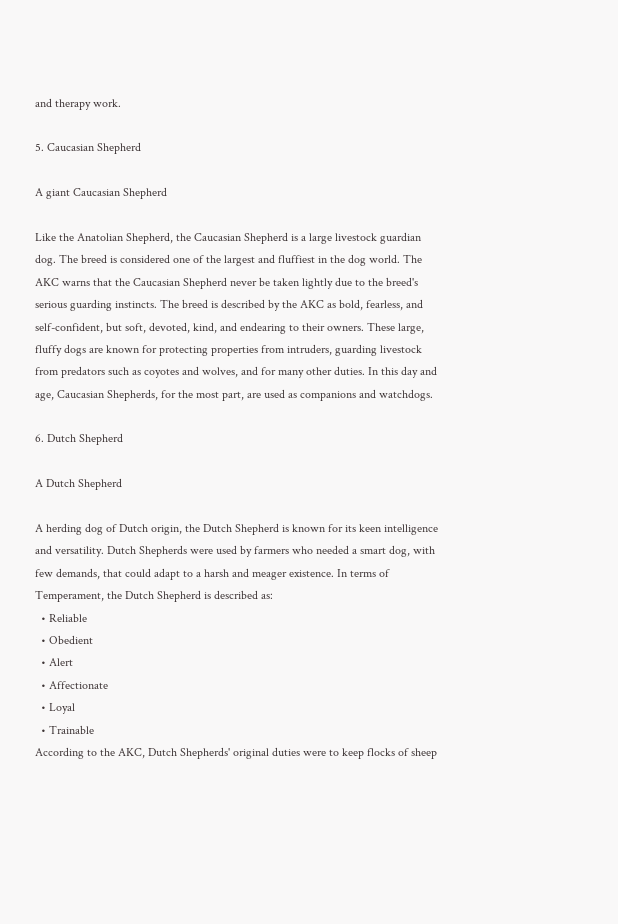and therapy work.

5. Caucasian Shepherd

A giant Caucasian Shepherd

Like the Anatolian Shepherd, the Caucasian Shepherd is a large livestock guardian dog. The breed is considered one of the largest and fluffiest in the dog world. The AKC warns that the Caucasian Shepherd never be taken lightly due to the breed's serious guarding instincts. The breed is described by the AKC as bold, fearless, and self-confident, but soft, devoted, kind, and endearing to their owners. These large, fluffy dogs are known for protecting properties from intruders, guarding livestock from predators such as coyotes and wolves, and for many other duties. In this day and age, Caucasian Shepherds, for the most part, are used as companions and watchdogs.

6. Dutch Shepherd

A Dutch Shepherd

A herding dog of Dutch origin, the Dutch Shepherd is known for its keen intelligence and versatility. Dutch Shepherds were used by farmers who needed a smart dog, with few demands, that could adapt to a harsh and meager existence. In terms of Temperament, the Dutch Shepherd is described as:
  • Reliable
  • Obedient
  • Alert
  • Affectionate
  • Loyal
  • Trainable
According to the AKC, Dutch Shepherds' original duties were to keep flocks of sheep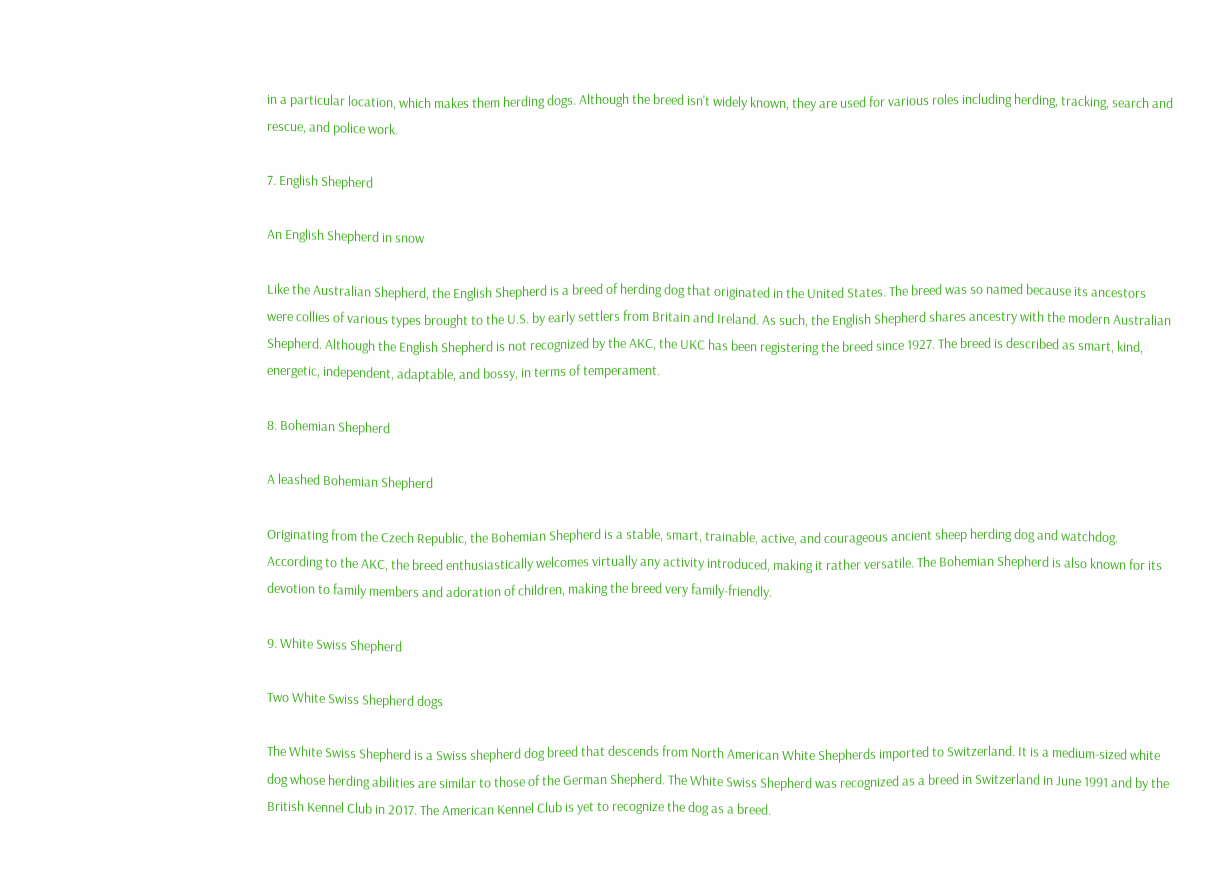in a particular location, which makes them herding dogs. Although the breed isn't widely known, they are used for various roles including herding, tracking, search and rescue, and police work.

7. English Shepherd

An English Shepherd in snow

Like the Australian Shepherd, the English Shepherd is a breed of herding dog that originated in the United States. The breed was so named because its ancestors were collies of various types brought to the U.S. by early settlers from Britain and Ireland. As such, the English Shepherd shares ancestry with the modern Australian Shepherd. Although the English Shepherd is not recognized by the AKC, the UKC has been registering the breed since 1927. The breed is described as smart, kind, energetic, independent, adaptable, and bossy, in terms of temperament.

8. Bohemian Shepherd

A leashed Bohemian Shepherd

Originating from the Czech Republic, the Bohemian Shepherd is a stable, smart, trainable, active, and courageous ancient sheep herding dog and watchdog. According to the AKC, the breed enthusiastically welcomes virtually any activity introduced, making it rather versatile. The Bohemian Shepherd is also known for its devotion to family members and adoration of children, making the breed very family-friendly.

9. White Swiss Shepherd

Two White Swiss Shepherd dogs

The White Swiss Shepherd is a Swiss shepherd dog breed that descends from North American White Shepherds imported to Switzerland. It is a medium-sized white dog whose herding abilities are similar to those of the German Shepherd. The White Swiss Shepherd was recognized as a breed in Switzerland in June 1991 and by the British Kennel Club in 2017. The American Kennel Club is yet to recognize the dog as a breed.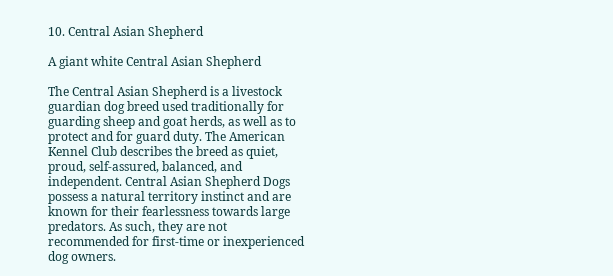10. Central Asian Shepherd

A giant white Central Asian Shepherd

The Central Asian Shepherd is a livestock guardian dog breed used traditionally for guarding sheep and goat herds, as well as to protect and for guard duty. The American Kennel Club describes the breed as quiet, proud, self-assured, balanced, and independent. Central Asian Shepherd Dogs possess a natural territory instinct and are known for their fearlessness towards large predators. As such, they are not recommended for first-time or inexperienced dog owners.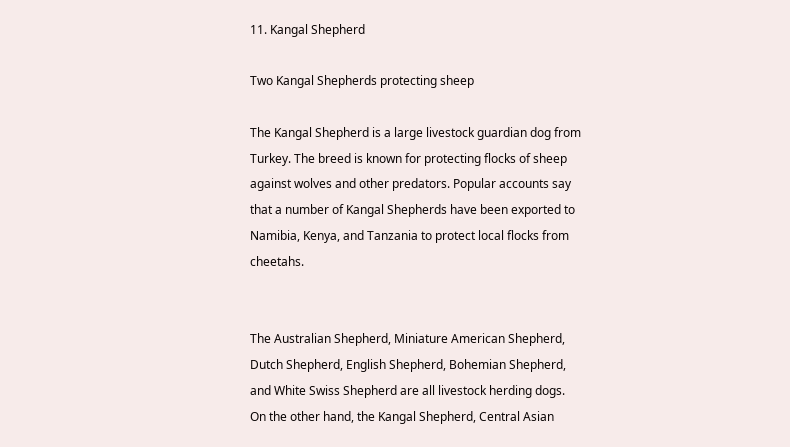11. Kangal Shepherd

Two Kangal Shepherds protecting sheep

The Kangal Shepherd is a large livestock guardian dog from Turkey. The breed is known for protecting flocks of sheep against wolves and other predators. Popular accounts say that a number of Kangal Shepherds have been exported to Namibia, Kenya, and Tanzania to protect local flocks from cheetahs.


The Australian Shepherd, Miniature American Shepherd, Dutch Shepherd, English Shepherd, Bohemian Shepherd, and White Swiss Shepherd are all livestock herding dogs. On the other hand, the Kangal Shepherd, Central Asian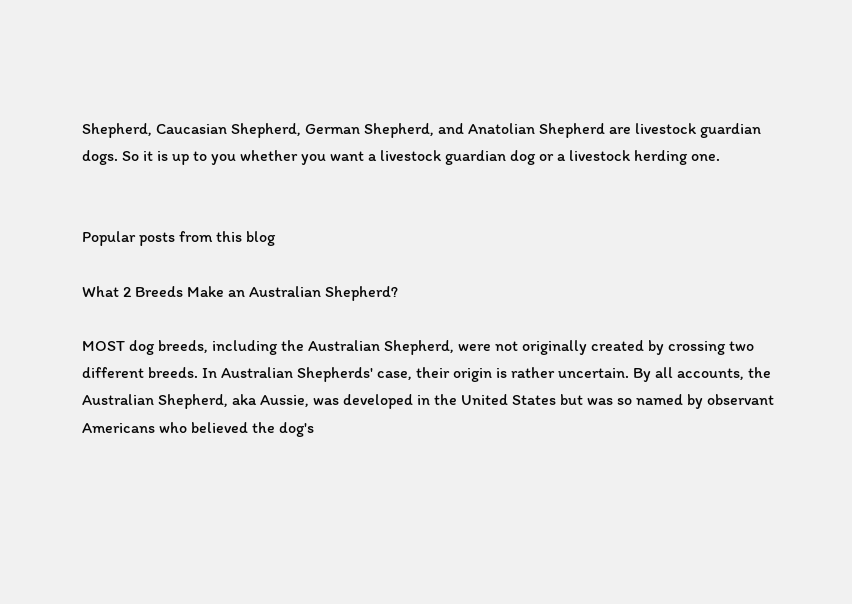Shepherd, Caucasian Shepherd, German Shepherd, and Anatolian Shepherd are livestock guardian dogs. So it is up to you whether you want a livestock guardian dog or a livestock herding one.


Popular posts from this blog

What 2 Breeds Make an Australian Shepherd?

MOST dog breeds, including the Australian Shepherd, were not originally created by crossing two different breeds. In Australian Shepherds' case, their origin is rather uncertain. By all accounts, the Australian Shepherd, aka Aussie, was developed in the United States but was so named by observant Americans who believed the dog's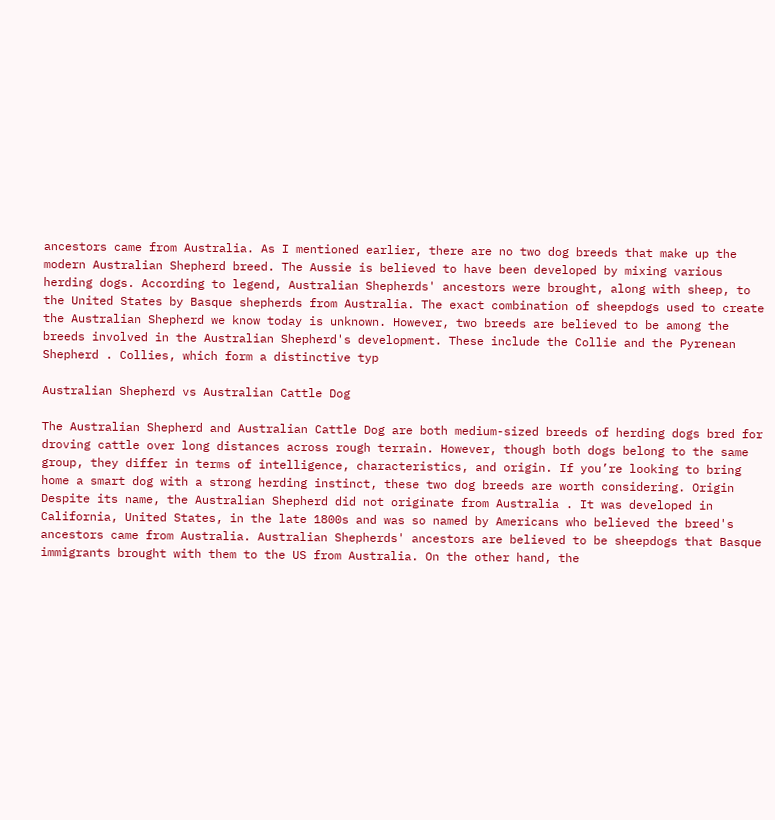ancestors came from Australia. As I mentioned earlier, there are no two dog breeds that make up the modern Australian Shepherd breed. The Aussie is believed to have been developed by mixing various herding dogs. According to legend, Australian Shepherds' ancestors were brought, along with sheep, to the United States by Basque shepherds from Australia. The exact combination of sheepdogs used to create the Australian Shepherd we know today is unknown. However, two breeds are believed to be among the breeds involved in the Australian Shepherd's development. These include the Collie and the Pyrenean Shepherd . Collies, which form a distinctive typ

Australian Shepherd vs Australian Cattle Dog

The Australian Shepherd and Australian Cattle Dog are both medium-sized breeds of herding dogs bred for droving cattle over long distances across rough terrain. However, though both dogs belong to the same group, they differ in terms of intelligence, characteristics, and origin. If you’re looking to bring home a smart dog with a strong herding instinct, these two dog breeds are worth considering. Origin Despite its name, the Australian Shepherd did not originate from Australia . It was developed in California, United States, in the late 1800s and was so named by Americans who believed the breed's ancestors came from Australia. Australian Shepherds' ancestors are believed to be sheepdogs that Basque immigrants brought with them to the US from Australia. On the other hand, the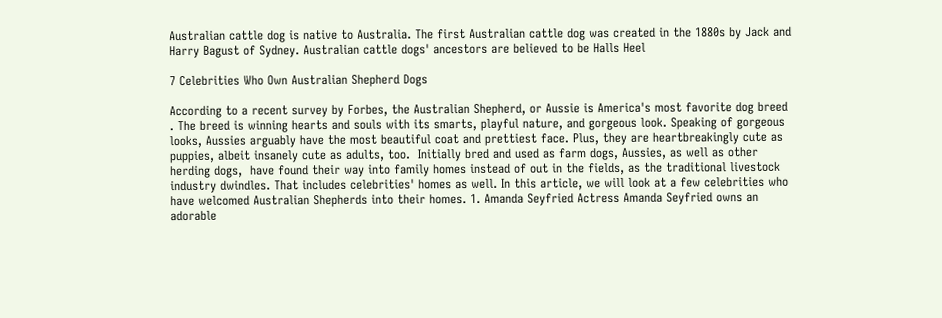Australian cattle dog is native to Australia. The first Australian cattle dog was created in the 1880s by Jack and Harry Bagust of Sydney. Australian cattle dogs' ancestors are believed to be Halls Heel

7 Celebrities Who Own Australian Shepherd Dogs

According to a recent survey by Forbes, the Australian Shepherd, or Aussie is America's most favorite dog breed . The breed is winning hearts and souls with its smarts, playful nature, and gorgeous look. Speaking of gorgeous looks, Aussies arguably have the most beautiful coat and prettiest face. Plus, they are heartbreakingly cute as puppies, albeit insanely cute as adults, too.  Initially bred and used as farm dogs, Aussies, as well as other herding dogs,  have found their way into family homes instead of out in the fields, as the traditional livestock industry dwindles. That includes celebrities' homes as well. In this article, we will look at a few celebrities who have welcomed Australian Shepherds into their homes. 1. Amanda Seyfried Actress Amanda Seyfried owns an adorable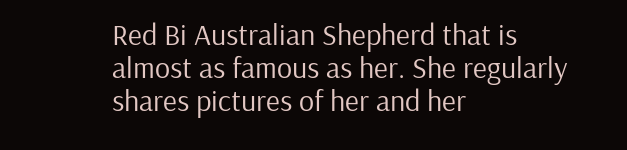Red Bi Australian Shepherd that is almost as famous as her. She regularly shares pictures of her and her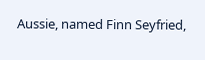Aussie, named Finn Seyfried,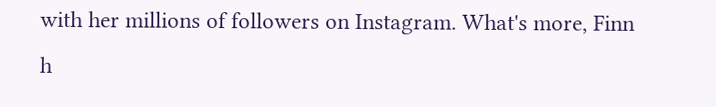with her millions of followers on Instagram. What's more, Finn h